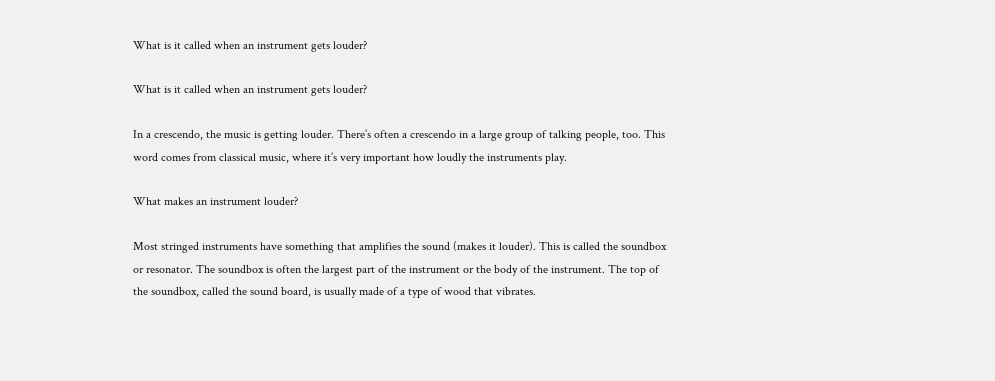What is it called when an instrument gets louder?

What is it called when an instrument gets louder?

In a crescendo, the music is getting louder. There’s often a crescendo in a large group of talking people, too. This word comes from classical music, where it’s very important how loudly the instruments play.

What makes an instrument louder?

Most stringed instruments have something that amplifies the sound (makes it louder). This is called the soundbox or resonator. The soundbox is often the largest part of the instrument or the body of the instrument. The top of the soundbox, called the sound board, is usually made of a type of wood that vibrates.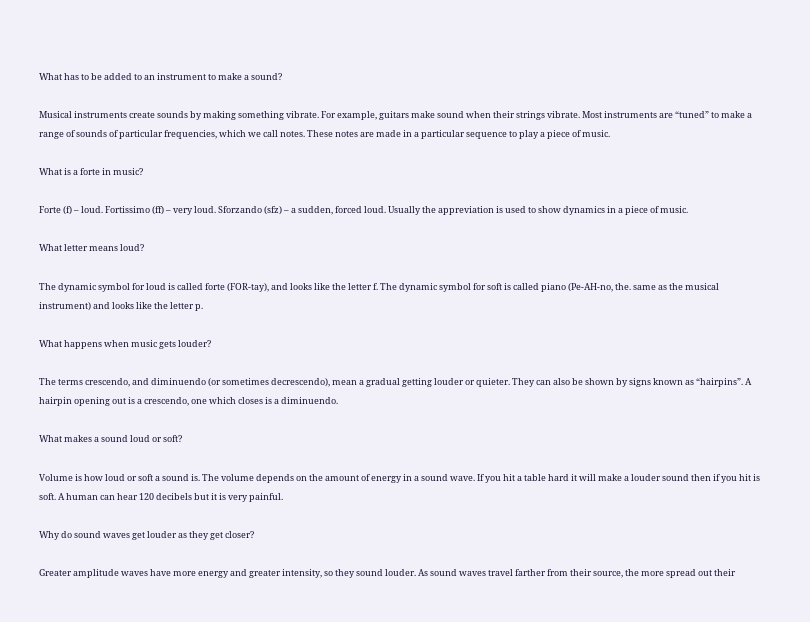What has to be added to an instrument to make a sound?

Musical instruments create sounds by making something vibrate. For example, guitars make sound when their strings vibrate. Most instruments are “tuned” to make a range of sounds of particular frequencies, which we call notes. These notes are made in a particular sequence to play a piece of music.

What is a forte in music?

Forte (f) – loud. Fortissimo (ff) – very loud. Sforzando (sfz) – a sudden, forced loud. Usually the appreviation is used to show dynamics in a piece of music.

What letter means loud?

The dynamic symbol for loud is called forte (FOR-tay), and looks like the letter f. The dynamic symbol for soft is called piano (Pe-AH-no, the. same as the musical instrument) and looks like the letter p.

What happens when music gets louder?

The terms crescendo, and diminuendo (or sometimes decrescendo), mean a gradual getting louder or quieter. They can also be shown by signs known as “hairpins”. A hairpin opening out is a crescendo, one which closes is a diminuendo.

What makes a sound loud or soft?

Volume is how loud or soft a sound is. The volume depends on the amount of energy in a sound wave. If you hit a table hard it will make a louder sound then if you hit is soft. A human can hear 120 decibels but it is very painful.

Why do sound waves get louder as they get closer?

Greater amplitude waves have more energy and greater intensity, so they sound louder. As sound waves travel farther from their source, the more spread out their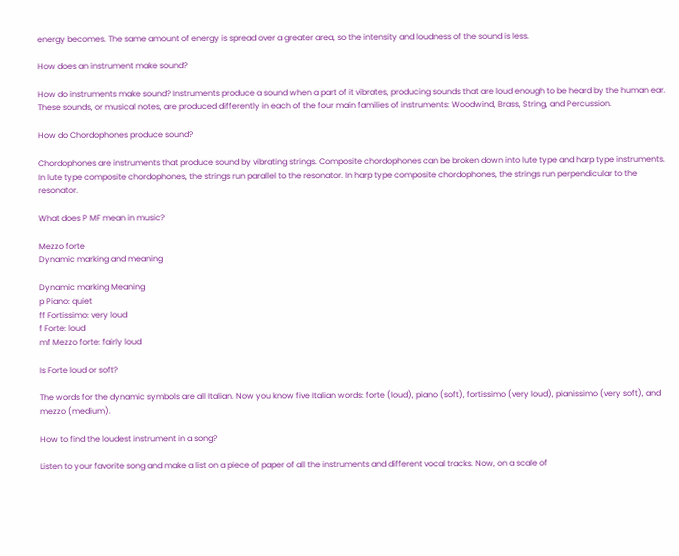energy becomes. The same amount of energy is spread over a greater area, so the intensity and loudness of the sound is less.

How does an instrument make sound?

How do instruments make sound? Instruments produce a sound when a part of it vibrates, producing sounds that are loud enough to be heard by the human ear. These sounds, or musical notes, are produced differently in each of the four main families of instruments: Woodwind, Brass, String, and Percussion.

How do Chordophones produce sound?

Chordophones are instruments that produce sound by vibrating strings. Composite chordophones can be broken down into lute type and harp type instruments. In lute type composite chordophones, the strings run parallel to the resonator. In harp type composite chordophones, the strings run perpendicular to the resonator.

What does P MF mean in music?

Mezzo forte
Dynamic marking and meaning

Dynamic marking Meaning
p Piano: quiet
ff Fortissimo: very loud
f Forte: loud
mf Mezzo forte: fairly loud

Is Forte loud or soft?

The words for the dynamic symbols are all Italian. Now you know five Italian words: forte (loud), piano (soft), fortissimo (very loud), pianissimo (very soft), and mezzo (medium).

How to find the loudest instrument in a song?

Listen to your favorite song and make a list on a piece of paper of all the instruments and different vocal tracks. Now, on a scale of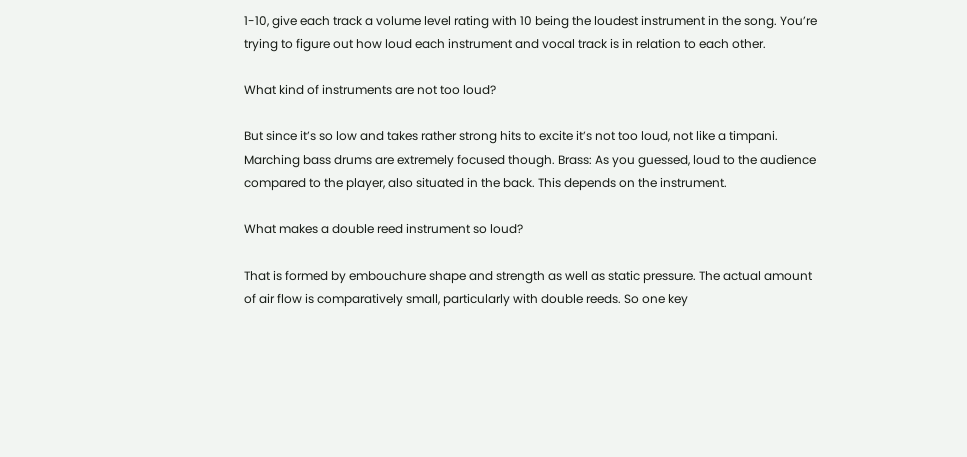1-10, give each track a volume level rating with 10 being the loudest instrument in the song. You’re trying to figure out how loud each instrument and vocal track is in relation to each other.

What kind of instruments are not too loud?

But since it’s so low and takes rather strong hits to excite it’s not too loud, not like a timpani. Marching bass drums are extremely focused though. Brass: As you guessed, loud to the audience compared to the player, also situated in the back. This depends on the instrument.

What makes a double reed instrument so loud?

That is formed by embouchure shape and strength as well as static pressure. The actual amount of air flow is comparatively small, particularly with double reeds. So one key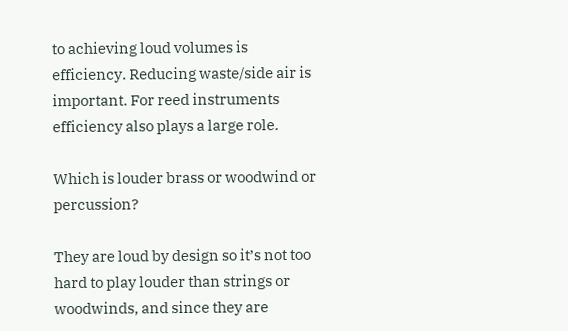to achieving loud volumes is efficiency. Reducing waste/side air is important. For reed instruments efficiency also plays a large role.

Which is louder brass or woodwind or percussion?

They are loud by design so it’s not too hard to play louder than strings or woodwinds, and since they are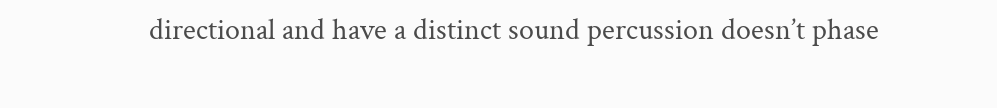directional and have a distinct sound percussion doesn’t phase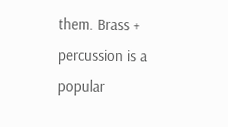them. Brass + percussion is a popular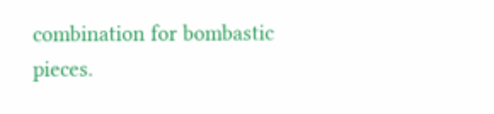combination for bombastic pieces.